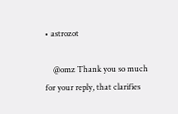• astrozot

    @omz Thank you so much for your reply, that clarifies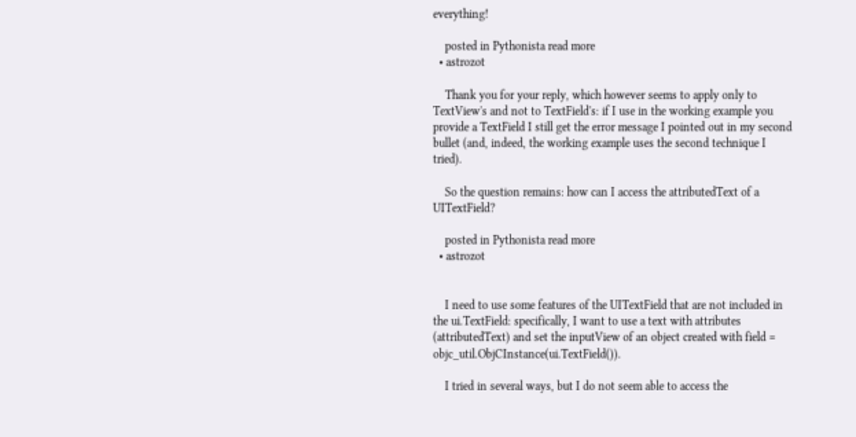everything!

    posted in Pythonista read more
  • astrozot

    Thank you for your reply, which however seems to apply only to TextView's and not to TextField's: if I use in the working example you provide a TextField I still get the error message I pointed out in my second bullet (and, indeed, the working example uses the second technique I tried).

    So the question remains: how can I access the attributedText of a UITextField?

    posted in Pythonista read more
  • astrozot


    I need to use some features of the UITextField that are not included in the ui.TextField: specifically, I want to use a text with attributes (attributedText) and set the inputView of an object created with field = objc_util.ObjCInstance(ui.TextField()).

    I tried in several ways, but I do not seem able to access the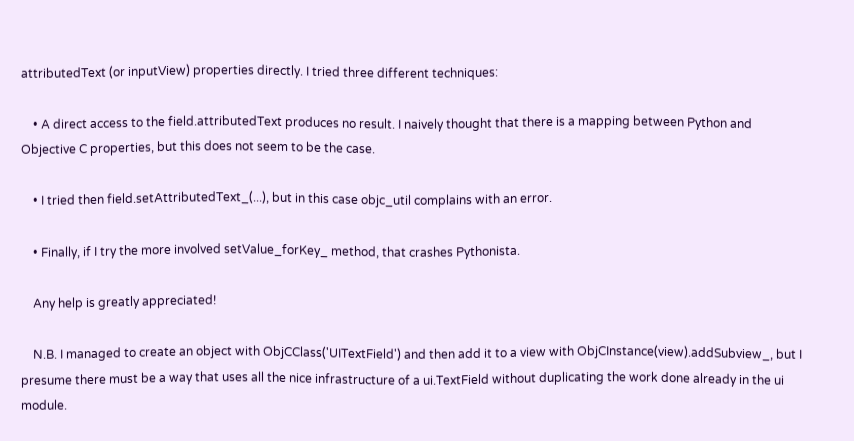attributedText (or inputView) properties directly. I tried three different techniques:

    • A direct access to the field.attributedText produces no result. I naively thought that there is a mapping between Python and Objective C properties, but this does not seem to be the case.

    • I tried then field.setAttributedText_(...), but in this case objc_util complains with an error.

    • Finally, if I try the more involved setValue_forKey_ method, that crashes Pythonista.

    Any help is greatly appreciated!

    N.B. I managed to create an object with ObjCClass('UITextField') and then add it to a view with ObjCInstance(view).addSubview_, but I presume there must be a way that uses all the nice infrastructure of a ui.TextField without duplicating the work done already in the ui module.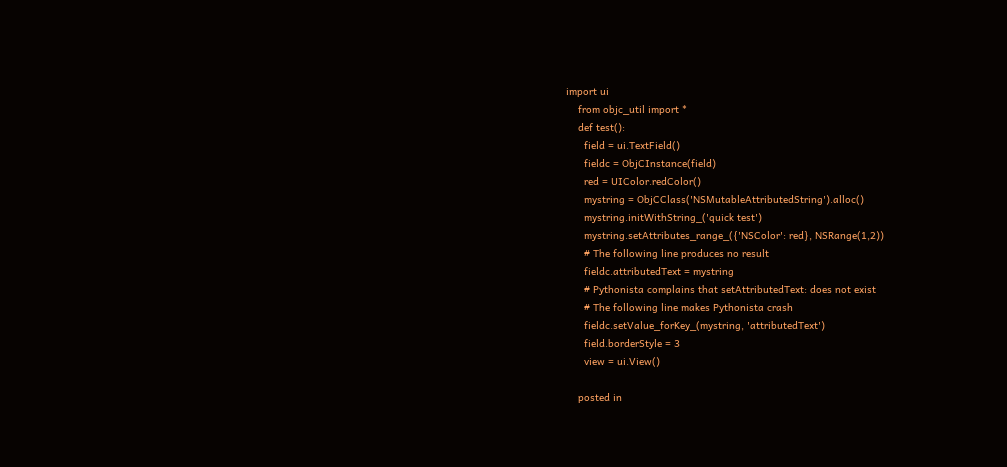import ui
    from objc_util import *
    def test():
      field = ui.TextField()
      fieldc = ObjCInstance(field)
      red = UIColor.redColor()
      mystring = ObjCClass('NSMutableAttributedString').alloc()
      mystring.initWithString_('quick test')
      mystring.setAttributes_range_({'NSColor': red}, NSRange(1,2))
      # The following line produces no result
      fieldc.attributedText = mystring
      # Pythonista complains that setAttributedText: does not exist
      # The following line makes Pythonista crash
      fieldc.setValue_forKey_(mystring, 'attributedText')
      field.borderStyle = 3
      view = ui.View()

    posted in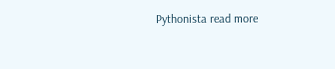Pythonista read more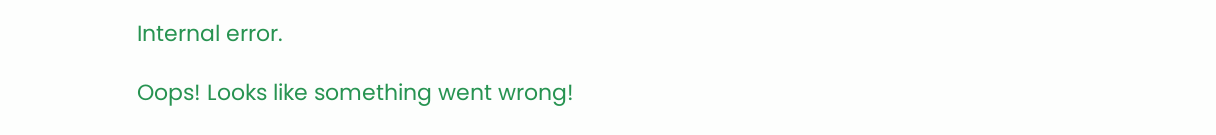Internal error.

Oops! Looks like something went wrong!